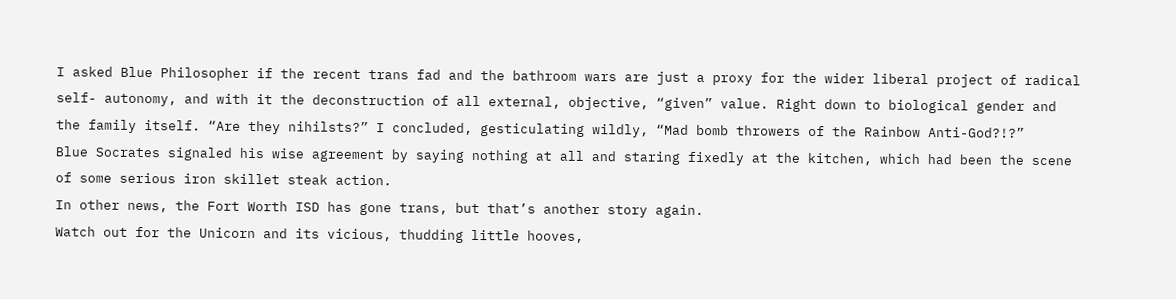I asked Blue Philosopher if the recent trans fad and the bathroom wars are just a proxy for the wider liberal project of radical self- autonomy, and with it the deconstruction of all external, objective, “given” value. Right down to biological gender and the family itself. “Are they nihilsts?” I concluded, gesticulating wildly, “Mad bomb throwers of the Rainbow Anti-God?!?”
Blue Socrates signaled his wise agreement by saying nothing at all and staring fixedly at the kitchen, which had been the scene of some serious iron skillet steak action.
In other news, the Fort Worth ISD has gone trans, but that’s another story again.
Watch out for the Unicorn and its vicious, thudding little hooves,